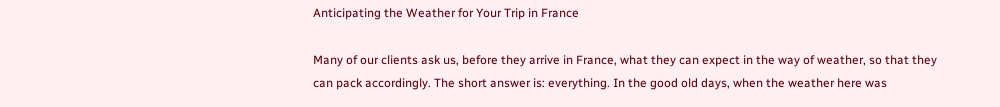Anticipating the Weather for Your Trip in France

Many of our clients ask us, before they arrive in France, what they can expect in the way of weather, so that they can pack accordingly. The short answer is: everything. In the good old days, when the weather here was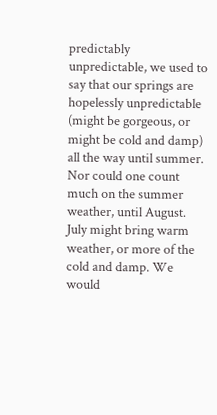predictably unpredictable, we used to say that our springs are hopelessly unpredictable (might be gorgeous, or might be cold and damp) all the way until summer. Nor could one count much on the summer weather, until August. July might bring warm weather, or more of the cold and damp. We would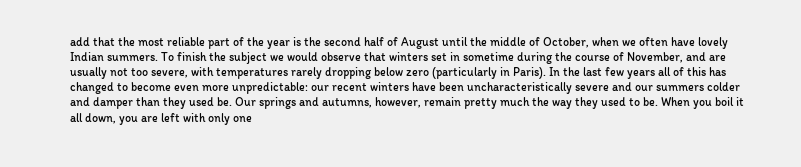add that the most reliable part of the year is the second half of August until the middle of October, when we often have lovely Indian summers. To finish the subject we would observe that winters set in sometime during the course of November, and are usually not too severe, with temperatures rarely dropping below zero (particularly in Paris). In the last few years all of this has changed to become even more unpredictable: our recent winters have been uncharacteristically severe and our summers colder and damper than they used be. Our springs and autumns, however, remain pretty much the way they used to be. When you boil it all down, you are left with only one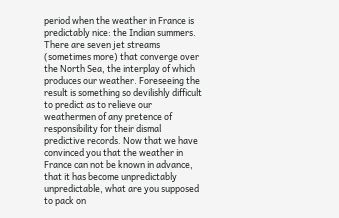period when the weather in France is predictably nice: the Indian summers. There are seven jet streams (sometimes more) that converge over the North Sea, the interplay of which produces our weather. Foreseeing the result is something so devilishly difficult to predict as to relieve our weathermen of any pretence of responsibility for their dismal predictive records. Now that we have convinced you that the weather in France can not be known in advance, that it has become unpredictably unpredictable, what are you supposed to pack on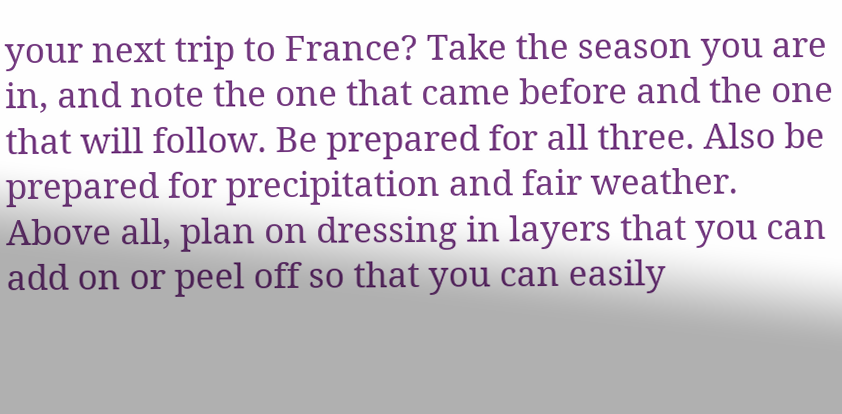your next trip to France? Take the season you are in, and note the one that came before and the one that will follow. Be prepared for all three. Also be prepared for precipitation and fair weather. Above all, plan on dressing in layers that you can add on or peel off so that you can easily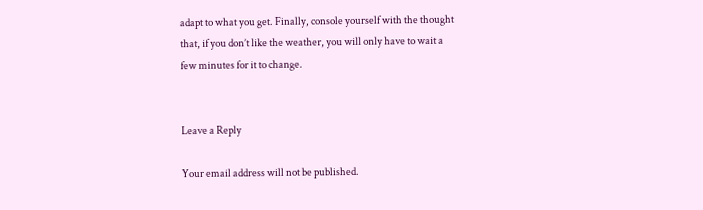adapt to what you get. Finally, console yourself with the thought that, if you don’t like the weather, you will only have to wait a few minutes for it to change.


Leave a Reply

Your email address will not be published.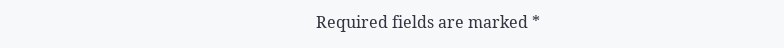Required fields are marked *